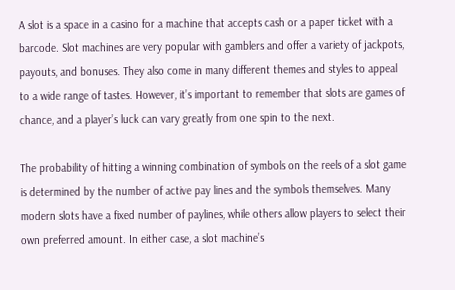A slot is a space in a casino for a machine that accepts cash or a paper ticket with a barcode. Slot machines are very popular with gamblers and offer a variety of jackpots, payouts, and bonuses. They also come in many different themes and styles to appeal to a wide range of tastes. However, it’s important to remember that slots are games of chance, and a player’s luck can vary greatly from one spin to the next.

The probability of hitting a winning combination of symbols on the reels of a slot game is determined by the number of active pay lines and the symbols themselves. Many modern slots have a fixed number of paylines, while others allow players to select their own preferred amount. In either case, a slot machine’s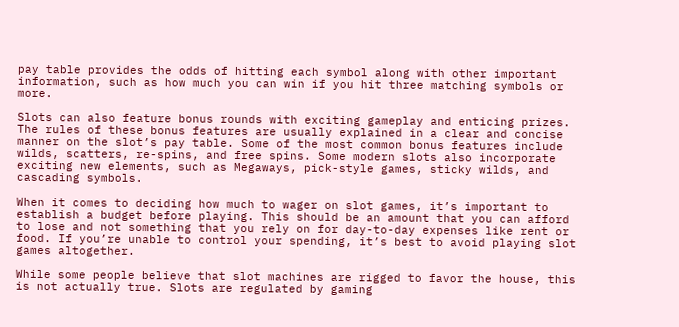pay table provides the odds of hitting each symbol along with other important information, such as how much you can win if you hit three matching symbols or more.

Slots can also feature bonus rounds with exciting gameplay and enticing prizes. The rules of these bonus features are usually explained in a clear and concise manner on the slot’s pay table. Some of the most common bonus features include wilds, scatters, re-spins, and free spins. Some modern slots also incorporate exciting new elements, such as Megaways, pick-style games, sticky wilds, and cascading symbols.

When it comes to deciding how much to wager on slot games, it’s important to establish a budget before playing. This should be an amount that you can afford to lose and not something that you rely on for day-to-day expenses like rent or food. If you’re unable to control your spending, it’s best to avoid playing slot games altogether.

While some people believe that slot machines are rigged to favor the house, this is not actually true. Slots are regulated by gaming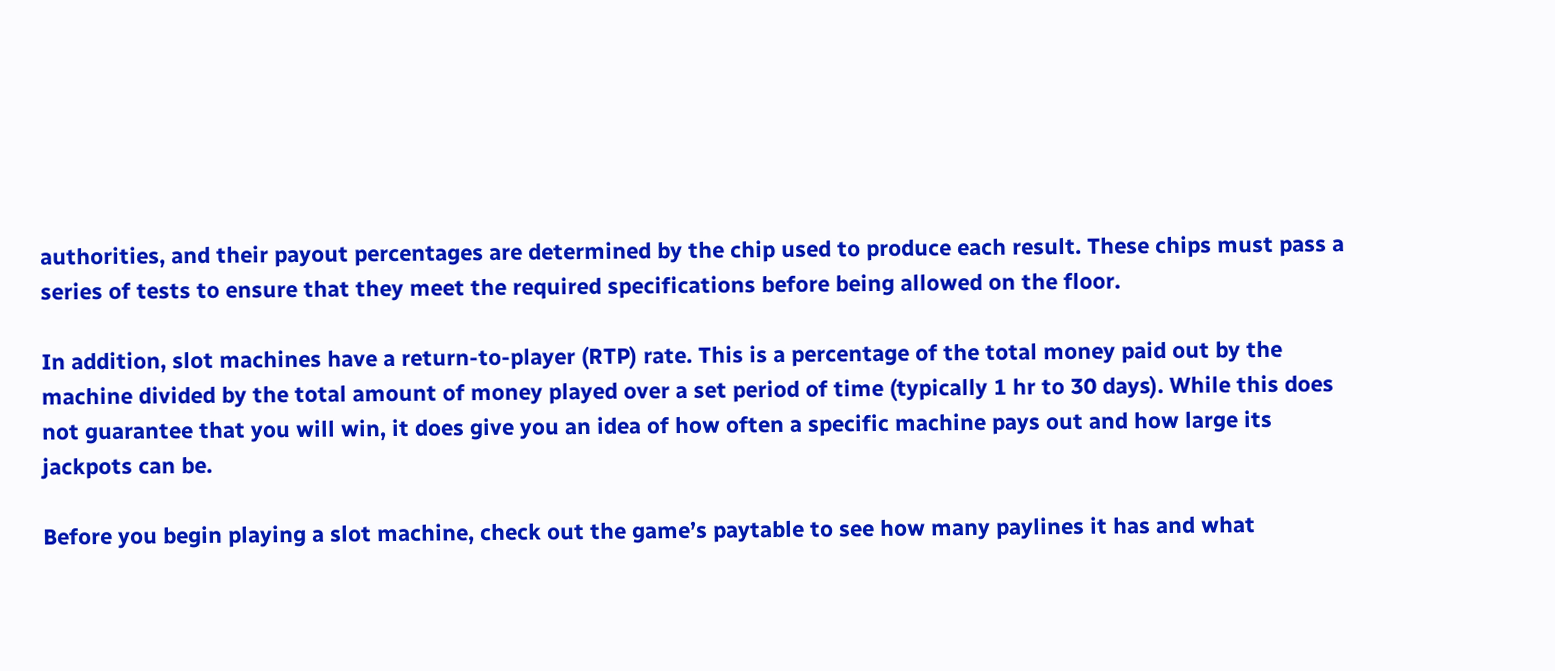authorities, and their payout percentages are determined by the chip used to produce each result. These chips must pass a series of tests to ensure that they meet the required specifications before being allowed on the floor.

In addition, slot machines have a return-to-player (RTP) rate. This is a percentage of the total money paid out by the machine divided by the total amount of money played over a set period of time (typically 1 hr to 30 days). While this does not guarantee that you will win, it does give you an idea of how often a specific machine pays out and how large its jackpots can be.

Before you begin playing a slot machine, check out the game’s paytable to see how many paylines it has and what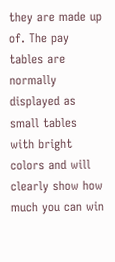they are made up of. The pay tables are normally displayed as small tables with bright colors and will clearly show how much you can win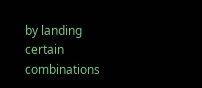by landing certain combinations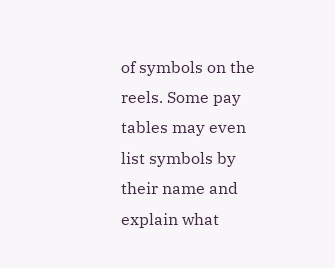of symbols on the reels. Some pay tables may even list symbols by their name and explain what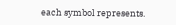each symbol represents.